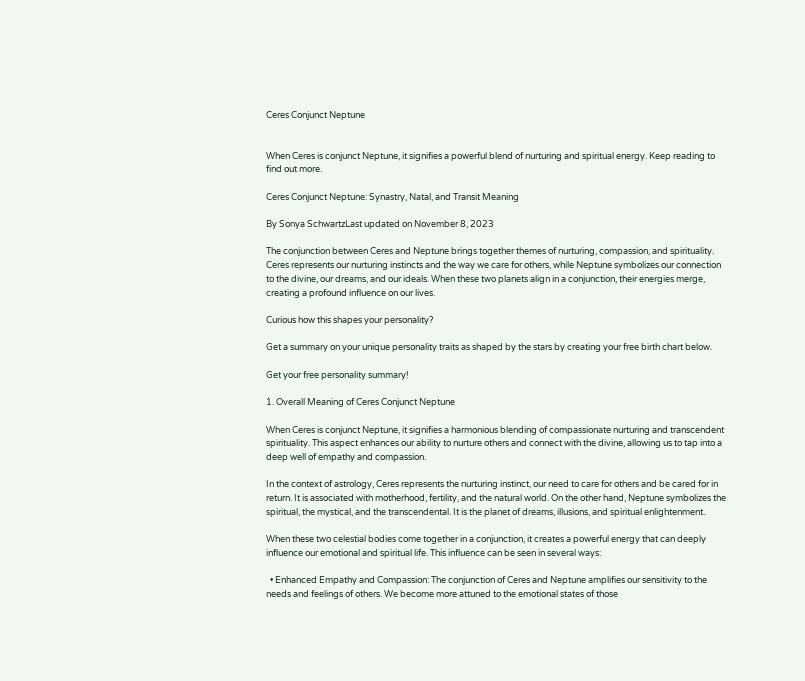Ceres Conjunct Neptune


When Ceres is conjunct Neptune, it signifies a powerful blend of nurturing and spiritual energy. Keep reading to find out more.

Ceres Conjunct Neptune: Synastry, Natal, and Transit Meaning

By Sonya SchwartzLast updated on November 8, 2023

The conjunction between Ceres and Neptune brings together themes of nurturing, compassion, and spirituality. Ceres represents our nurturing instincts and the way we care for others, while Neptune symbolizes our connection to the divine, our dreams, and our ideals. When these two planets align in a conjunction, their energies merge, creating a profound influence on our lives.

Curious how this shapes your personality?

Get a summary on your unique personality traits as shaped by the stars by creating your free birth chart below.

Get your free personality summary!

1. Overall Meaning of Ceres Conjunct Neptune

When Ceres is conjunct Neptune, it signifies a harmonious blending of compassionate nurturing and transcendent spirituality. This aspect enhances our ability to nurture others and connect with the divine, allowing us to tap into a deep well of empathy and compassion.

In the context of astrology, Ceres represents the nurturing instinct, our need to care for others and be cared for in return. It is associated with motherhood, fertility, and the natural world. On the other hand, Neptune symbolizes the spiritual, the mystical, and the transcendental. It is the planet of dreams, illusions, and spiritual enlightenment.

When these two celestial bodies come together in a conjunction, it creates a powerful energy that can deeply influence our emotional and spiritual life. This influence can be seen in several ways:

  • Enhanced Empathy and Compassion: The conjunction of Ceres and Neptune amplifies our sensitivity to the needs and feelings of others. We become more attuned to the emotional states of those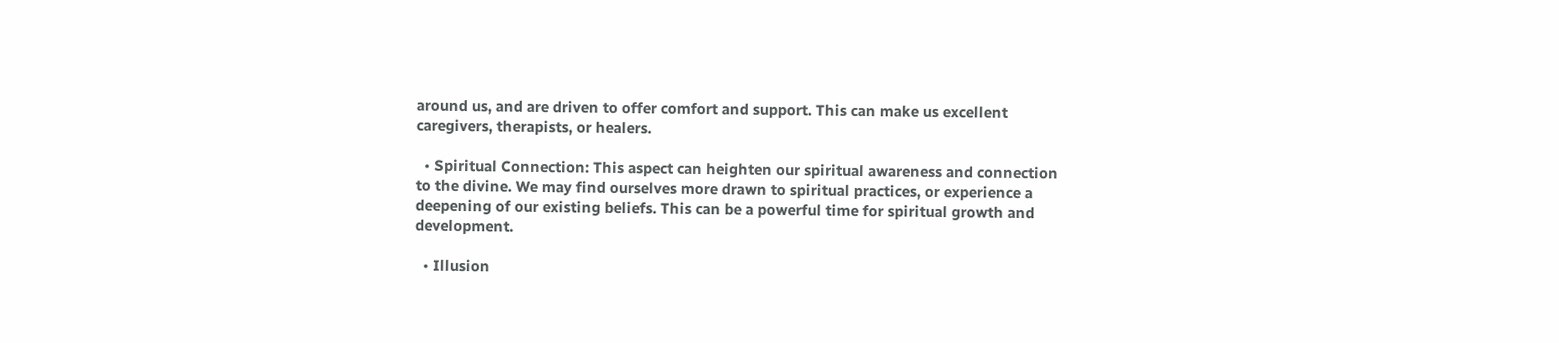around us, and are driven to offer comfort and support. This can make us excellent caregivers, therapists, or healers.

  • Spiritual Connection: This aspect can heighten our spiritual awareness and connection to the divine. We may find ourselves more drawn to spiritual practices, or experience a deepening of our existing beliefs. This can be a powerful time for spiritual growth and development.

  • Illusion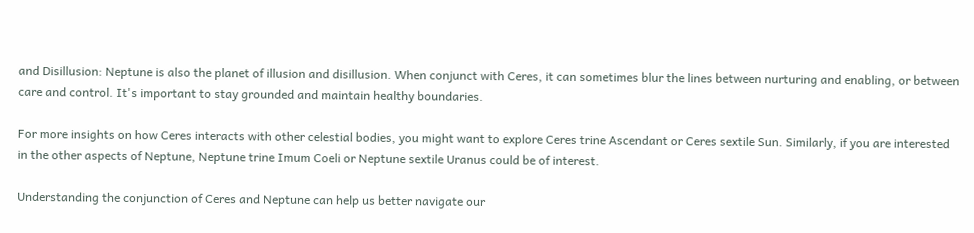and Disillusion: Neptune is also the planet of illusion and disillusion. When conjunct with Ceres, it can sometimes blur the lines between nurturing and enabling, or between care and control. It's important to stay grounded and maintain healthy boundaries.

For more insights on how Ceres interacts with other celestial bodies, you might want to explore Ceres trine Ascendant or Ceres sextile Sun. Similarly, if you are interested in the other aspects of Neptune, Neptune trine Imum Coeli or Neptune sextile Uranus could be of interest.

Understanding the conjunction of Ceres and Neptune can help us better navigate our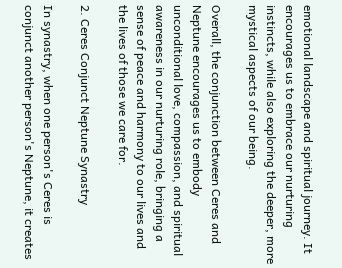emotional landscape and spiritual journey. It encourages us to embrace our nurturing instincts, while also exploring the deeper, more mystical aspects of our being.

Overall, the conjunction between Ceres and Neptune encourages us to embody unconditional love, compassion, and spiritual awareness in our nurturing role, bringing a sense of peace and harmony to our lives and the lives of those we care for.

2. Ceres Conjunct Neptune Synastry

In synastry, when one person's Ceres is conjunct another person's Neptune, it creates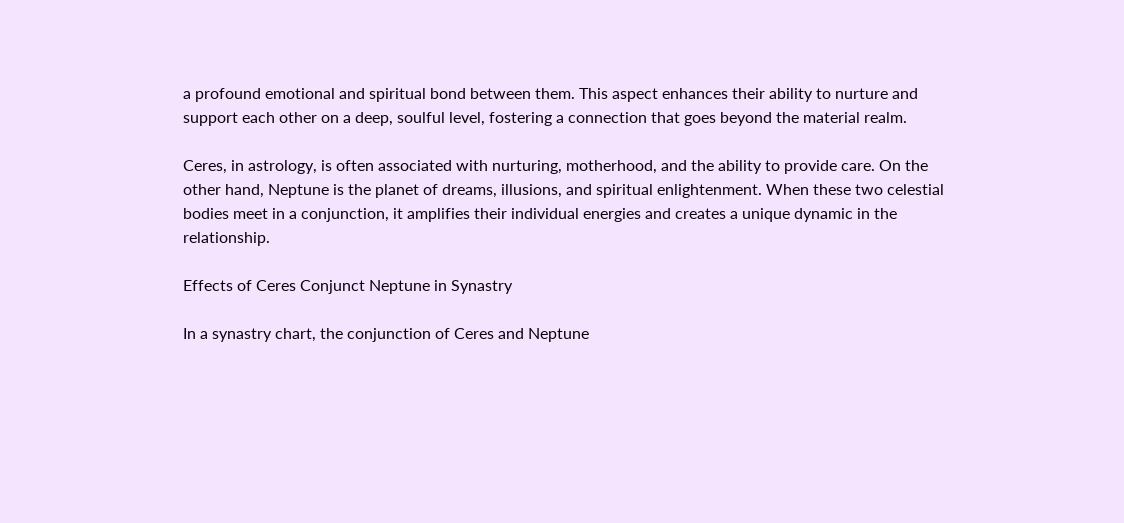a profound emotional and spiritual bond between them. This aspect enhances their ability to nurture and support each other on a deep, soulful level, fostering a connection that goes beyond the material realm.

Ceres, in astrology, is often associated with nurturing, motherhood, and the ability to provide care. On the other hand, Neptune is the planet of dreams, illusions, and spiritual enlightenment. When these two celestial bodies meet in a conjunction, it amplifies their individual energies and creates a unique dynamic in the relationship.

Effects of Ceres Conjunct Neptune in Synastry

In a synastry chart, the conjunction of Ceres and Neptune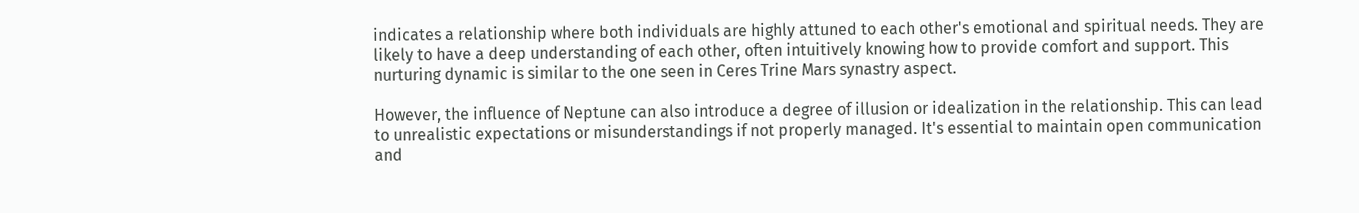indicates a relationship where both individuals are highly attuned to each other's emotional and spiritual needs. They are likely to have a deep understanding of each other, often intuitively knowing how to provide comfort and support. This nurturing dynamic is similar to the one seen in Ceres Trine Mars synastry aspect.

However, the influence of Neptune can also introduce a degree of illusion or idealization in the relationship. This can lead to unrealistic expectations or misunderstandings if not properly managed. It's essential to maintain open communication and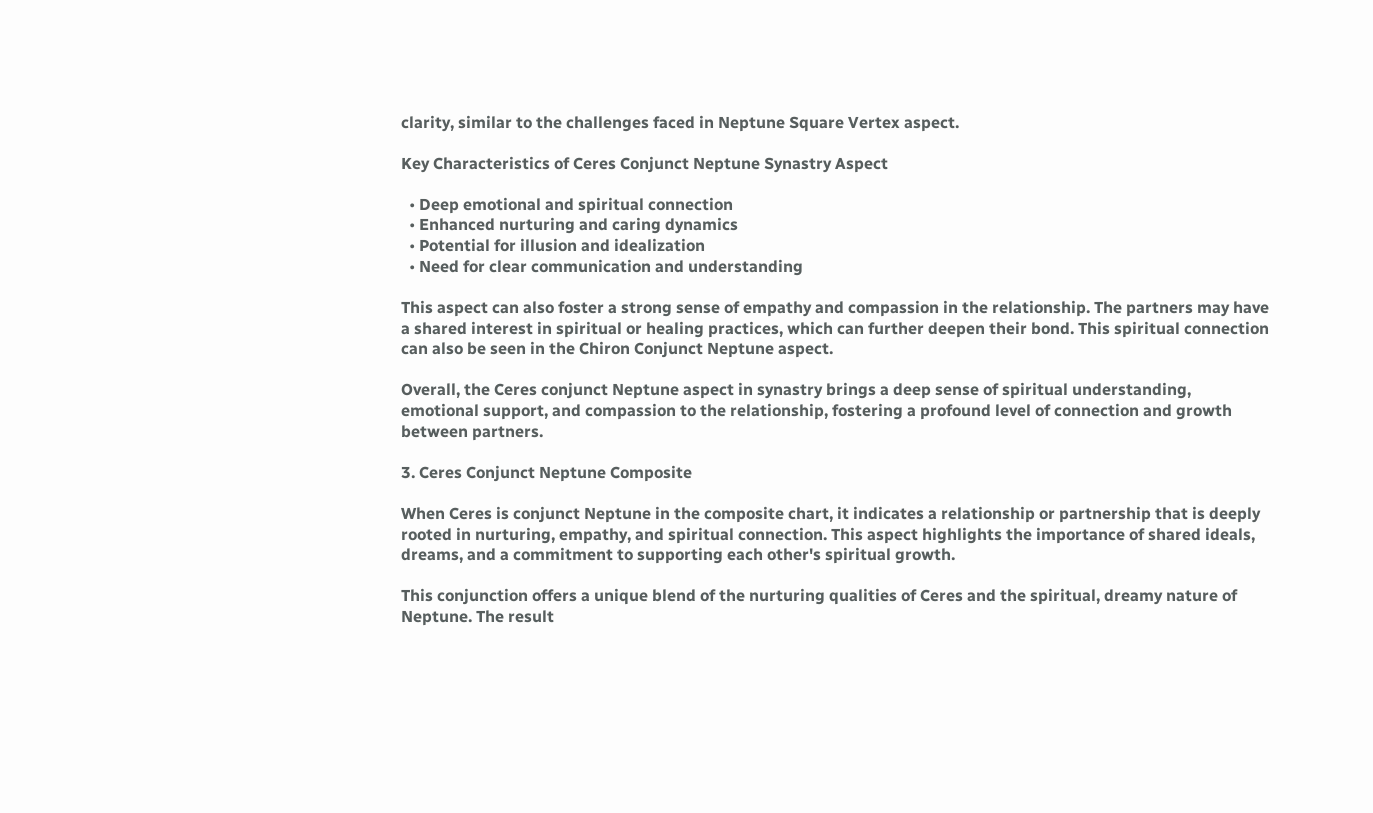clarity, similar to the challenges faced in Neptune Square Vertex aspect.

Key Characteristics of Ceres Conjunct Neptune Synastry Aspect

  • Deep emotional and spiritual connection
  • Enhanced nurturing and caring dynamics
  • Potential for illusion and idealization
  • Need for clear communication and understanding

This aspect can also foster a strong sense of empathy and compassion in the relationship. The partners may have a shared interest in spiritual or healing practices, which can further deepen their bond. This spiritual connection can also be seen in the Chiron Conjunct Neptune aspect.

Overall, the Ceres conjunct Neptune aspect in synastry brings a deep sense of spiritual understanding, emotional support, and compassion to the relationship, fostering a profound level of connection and growth between partners.

3. Ceres Conjunct Neptune Composite

When Ceres is conjunct Neptune in the composite chart, it indicates a relationship or partnership that is deeply rooted in nurturing, empathy, and spiritual connection. This aspect highlights the importance of shared ideals, dreams, and a commitment to supporting each other's spiritual growth.

This conjunction offers a unique blend of the nurturing qualities of Ceres and the spiritual, dreamy nature of Neptune. The result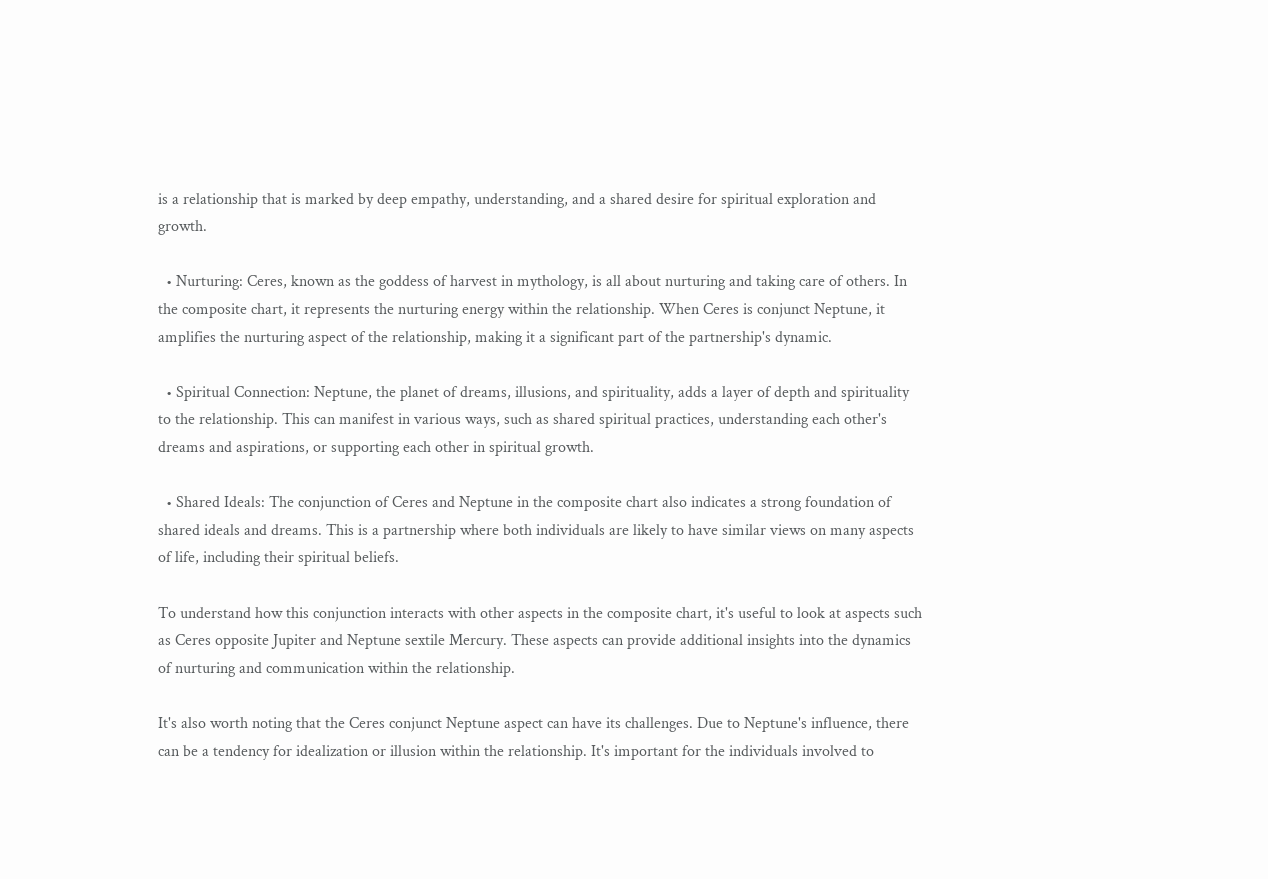is a relationship that is marked by deep empathy, understanding, and a shared desire for spiritual exploration and growth.

  • Nurturing: Ceres, known as the goddess of harvest in mythology, is all about nurturing and taking care of others. In the composite chart, it represents the nurturing energy within the relationship. When Ceres is conjunct Neptune, it amplifies the nurturing aspect of the relationship, making it a significant part of the partnership's dynamic.

  • Spiritual Connection: Neptune, the planet of dreams, illusions, and spirituality, adds a layer of depth and spirituality to the relationship. This can manifest in various ways, such as shared spiritual practices, understanding each other's dreams and aspirations, or supporting each other in spiritual growth.

  • Shared Ideals: The conjunction of Ceres and Neptune in the composite chart also indicates a strong foundation of shared ideals and dreams. This is a partnership where both individuals are likely to have similar views on many aspects of life, including their spiritual beliefs.

To understand how this conjunction interacts with other aspects in the composite chart, it's useful to look at aspects such as Ceres opposite Jupiter and Neptune sextile Mercury. These aspects can provide additional insights into the dynamics of nurturing and communication within the relationship.

It's also worth noting that the Ceres conjunct Neptune aspect can have its challenges. Due to Neptune's influence, there can be a tendency for idealization or illusion within the relationship. It's important for the individuals involved to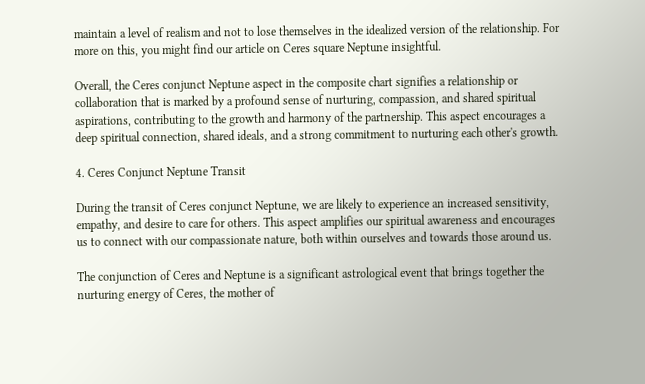maintain a level of realism and not to lose themselves in the idealized version of the relationship. For more on this, you might find our article on Ceres square Neptune insightful.

Overall, the Ceres conjunct Neptune aspect in the composite chart signifies a relationship or collaboration that is marked by a profound sense of nurturing, compassion, and shared spiritual aspirations, contributing to the growth and harmony of the partnership. This aspect encourages a deep spiritual connection, shared ideals, and a strong commitment to nurturing each other's growth.

4. Ceres Conjunct Neptune Transit

During the transit of Ceres conjunct Neptune, we are likely to experience an increased sensitivity, empathy, and desire to care for others. This aspect amplifies our spiritual awareness and encourages us to connect with our compassionate nature, both within ourselves and towards those around us.

The conjunction of Ceres and Neptune is a significant astrological event that brings together the nurturing energy of Ceres, the mother of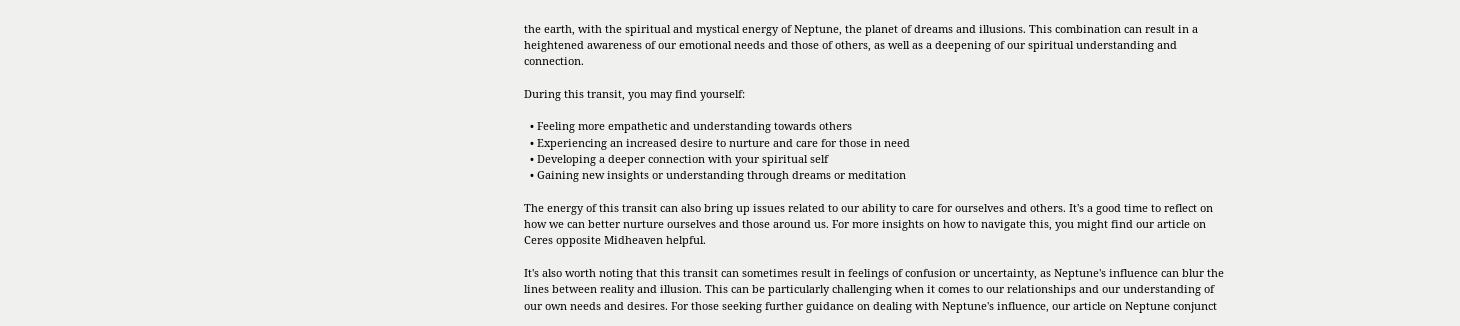the earth, with the spiritual and mystical energy of Neptune, the planet of dreams and illusions. This combination can result in a heightened awareness of our emotional needs and those of others, as well as a deepening of our spiritual understanding and connection.

During this transit, you may find yourself:

  • Feeling more empathetic and understanding towards others
  • Experiencing an increased desire to nurture and care for those in need
  • Developing a deeper connection with your spiritual self
  • Gaining new insights or understanding through dreams or meditation

The energy of this transit can also bring up issues related to our ability to care for ourselves and others. It's a good time to reflect on how we can better nurture ourselves and those around us. For more insights on how to navigate this, you might find our article on Ceres opposite Midheaven helpful.

It's also worth noting that this transit can sometimes result in feelings of confusion or uncertainty, as Neptune's influence can blur the lines between reality and illusion. This can be particularly challenging when it comes to our relationships and our understanding of our own needs and desires. For those seeking further guidance on dealing with Neptune's influence, our article on Neptune conjunct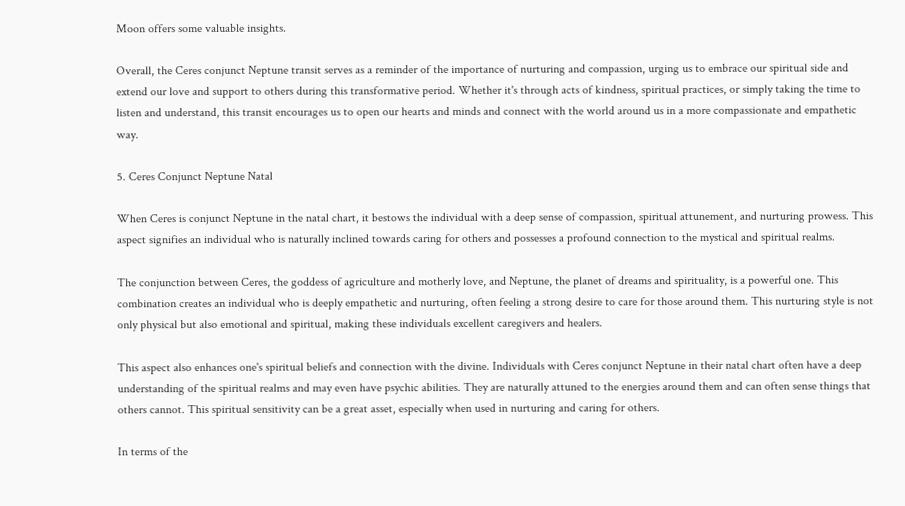Moon offers some valuable insights.

Overall, the Ceres conjunct Neptune transit serves as a reminder of the importance of nurturing and compassion, urging us to embrace our spiritual side and extend our love and support to others during this transformative period. Whether it's through acts of kindness, spiritual practices, or simply taking the time to listen and understand, this transit encourages us to open our hearts and minds and connect with the world around us in a more compassionate and empathetic way.

5. Ceres Conjunct Neptune Natal

When Ceres is conjunct Neptune in the natal chart, it bestows the individual with a deep sense of compassion, spiritual attunement, and nurturing prowess. This aspect signifies an individual who is naturally inclined towards caring for others and possesses a profound connection to the mystical and spiritual realms.

The conjunction between Ceres, the goddess of agriculture and motherly love, and Neptune, the planet of dreams and spirituality, is a powerful one. This combination creates an individual who is deeply empathetic and nurturing, often feeling a strong desire to care for those around them. This nurturing style is not only physical but also emotional and spiritual, making these individuals excellent caregivers and healers.

This aspect also enhances one's spiritual beliefs and connection with the divine. Individuals with Ceres conjunct Neptune in their natal chart often have a deep understanding of the spiritual realms and may even have psychic abilities. They are naturally attuned to the energies around them and can often sense things that others cannot. This spiritual sensitivity can be a great asset, especially when used in nurturing and caring for others.

In terms of the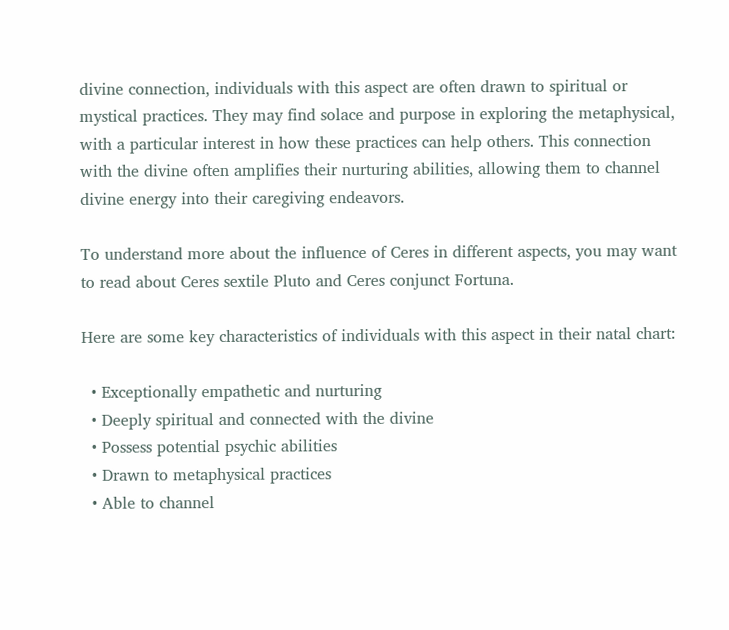divine connection, individuals with this aspect are often drawn to spiritual or mystical practices. They may find solace and purpose in exploring the metaphysical, with a particular interest in how these practices can help others. This connection with the divine often amplifies their nurturing abilities, allowing them to channel divine energy into their caregiving endeavors.

To understand more about the influence of Ceres in different aspects, you may want to read about Ceres sextile Pluto and Ceres conjunct Fortuna.

Here are some key characteristics of individuals with this aspect in their natal chart:

  • Exceptionally empathetic and nurturing
  • Deeply spiritual and connected with the divine
  • Possess potential psychic abilities
  • Drawn to metaphysical practices
  • Able to channel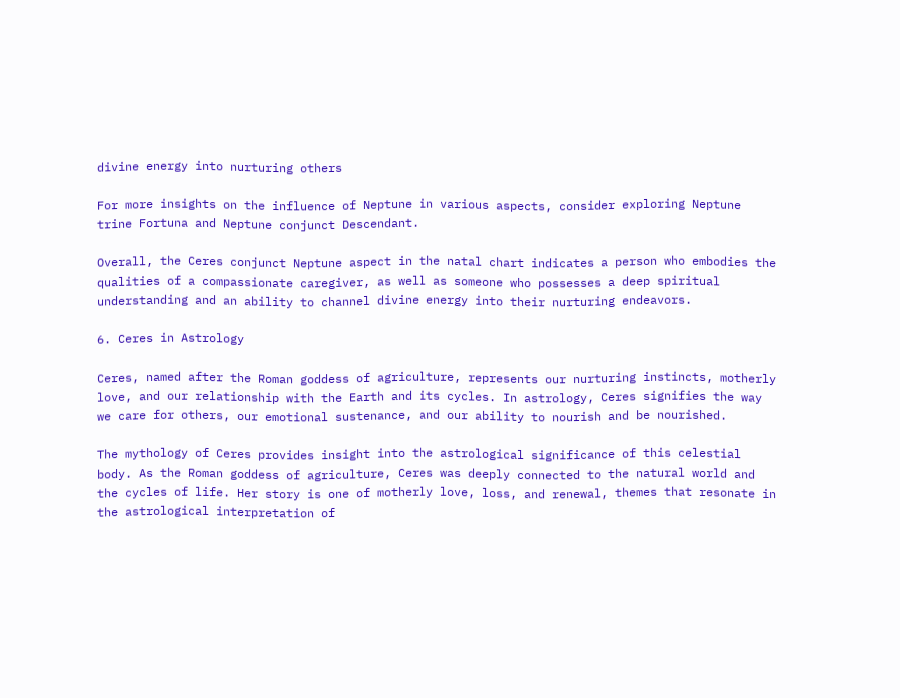divine energy into nurturing others

For more insights on the influence of Neptune in various aspects, consider exploring Neptune trine Fortuna and Neptune conjunct Descendant.

Overall, the Ceres conjunct Neptune aspect in the natal chart indicates a person who embodies the qualities of a compassionate caregiver, as well as someone who possesses a deep spiritual understanding and an ability to channel divine energy into their nurturing endeavors.

6. Ceres in Astrology

Ceres, named after the Roman goddess of agriculture, represents our nurturing instincts, motherly love, and our relationship with the Earth and its cycles. In astrology, Ceres signifies the way we care for others, our emotional sustenance, and our ability to nourish and be nourished.

The mythology of Ceres provides insight into the astrological significance of this celestial body. As the Roman goddess of agriculture, Ceres was deeply connected to the natural world and the cycles of life. Her story is one of motherly love, loss, and renewal, themes that resonate in the astrological interpretation of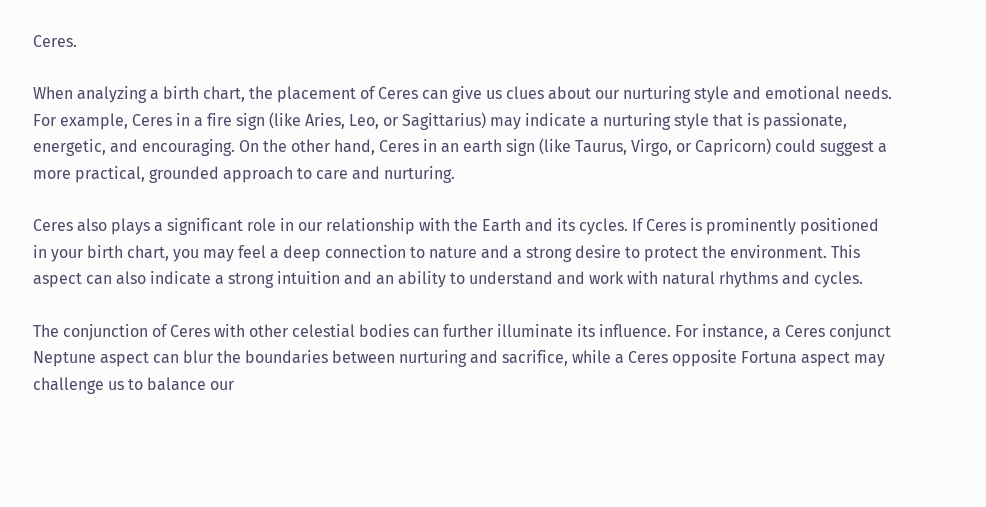Ceres.

When analyzing a birth chart, the placement of Ceres can give us clues about our nurturing style and emotional needs. For example, Ceres in a fire sign (like Aries, Leo, or Sagittarius) may indicate a nurturing style that is passionate, energetic, and encouraging. On the other hand, Ceres in an earth sign (like Taurus, Virgo, or Capricorn) could suggest a more practical, grounded approach to care and nurturing.

Ceres also plays a significant role in our relationship with the Earth and its cycles. If Ceres is prominently positioned in your birth chart, you may feel a deep connection to nature and a strong desire to protect the environment. This aspect can also indicate a strong intuition and an ability to understand and work with natural rhythms and cycles.

The conjunction of Ceres with other celestial bodies can further illuminate its influence. For instance, a Ceres conjunct Neptune aspect can blur the boundaries between nurturing and sacrifice, while a Ceres opposite Fortuna aspect may challenge us to balance our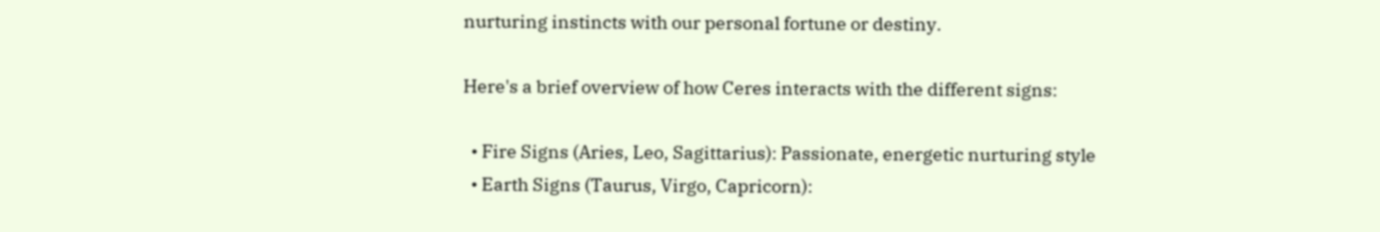nurturing instincts with our personal fortune or destiny.

Here's a brief overview of how Ceres interacts with the different signs:

  • Fire Signs (Aries, Leo, Sagittarius): Passionate, energetic nurturing style
  • Earth Signs (Taurus, Virgo, Capricorn):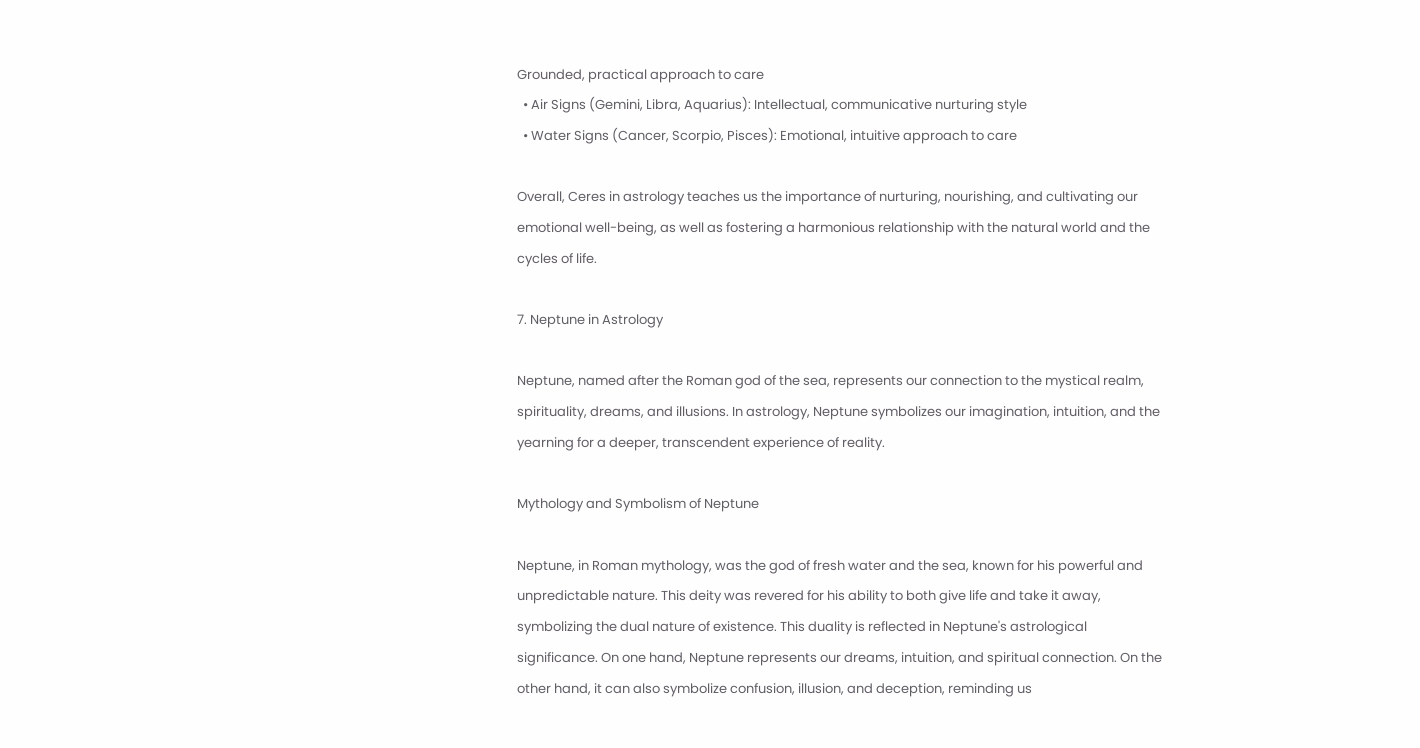Grounded, practical approach to care
  • Air Signs (Gemini, Libra, Aquarius): Intellectual, communicative nurturing style
  • Water Signs (Cancer, Scorpio, Pisces): Emotional, intuitive approach to care

Overall, Ceres in astrology teaches us the importance of nurturing, nourishing, and cultivating our emotional well-being, as well as fostering a harmonious relationship with the natural world and the cycles of life.

7. Neptune in Astrology

Neptune, named after the Roman god of the sea, represents our connection to the mystical realm, spirituality, dreams, and illusions. In astrology, Neptune symbolizes our imagination, intuition, and the yearning for a deeper, transcendent experience of reality.

Mythology and Symbolism of Neptune

Neptune, in Roman mythology, was the god of fresh water and the sea, known for his powerful and unpredictable nature. This deity was revered for his ability to both give life and take it away, symbolizing the dual nature of existence. This duality is reflected in Neptune's astrological significance. On one hand, Neptune represents our dreams, intuition, and spiritual connection. On the other hand, it can also symbolize confusion, illusion, and deception, reminding us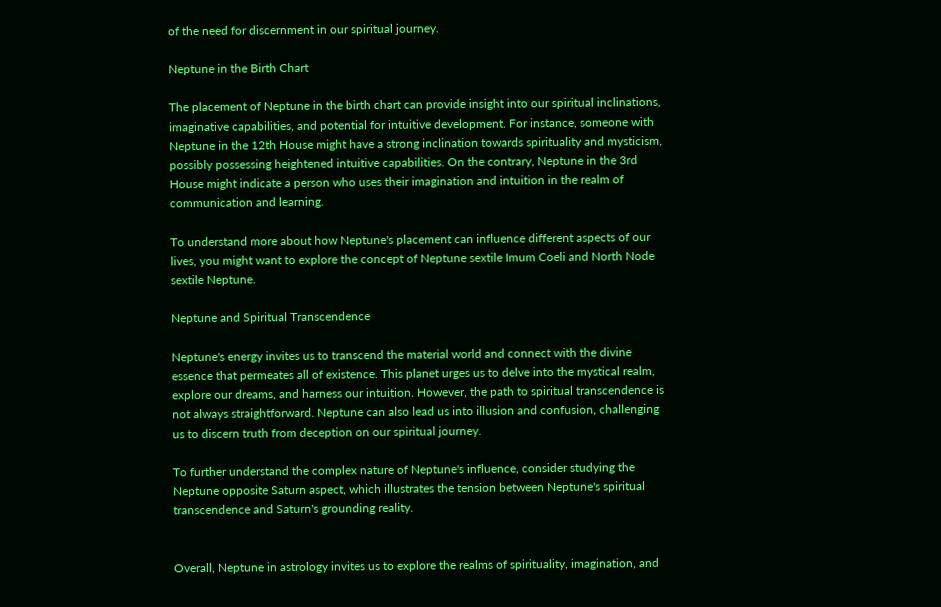of the need for discernment in our spiritual journey.

Neptune in the Birth Chart

The placement of Neptune in the birth chart can provide insight into our spiritual inclinations, imaginative capabilities, and potential for intuitive development. For instance, someone with Neptune in the 12th House might have a strong inclination towards spirituality and mysticism, possibly possessing heightened intuitive capabilities. On the contrary, Neptune in the 3rd House might indicate a person who uses their imagination and intuition in the realm of communication and learning.

To understand more about how Neptune's placement can influence different aspects of our lives, you might want to explore the concept of Neptune sextile Imum Coeli and North Node sextile Neptune.

Neptune and Spiritual Transcendence

Neptune's energy invites us to transcend the material world and connect with the divine essence that permeates all of existence. This planet urges us to delve into the mystical realm, explore our dreams, and harness our intuition. However, the path to spiritual transcendence is not always straightforward. Neptune can also lead us into illusion and confusion, challenging us to discern truth from deception on our spiritual journey.

To further understand the complex nature of Neptune's influence, consider studying the Neptune opposite Saturn aspect, which illustrates the tension between Neptune's spiritual transcendence and Saturn's grounding reality.


Overall, Neptune in astrology invites us to explore the realms of spirituality, imagination, and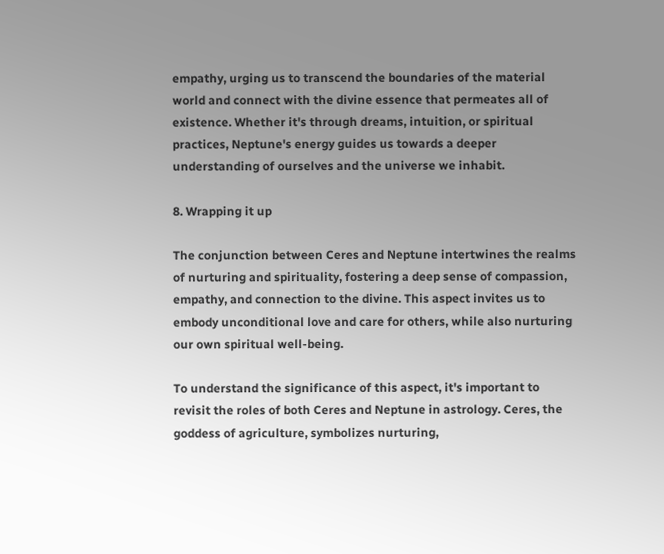empathy, urging us to transcend the boundaries of the material world and connect with the divine essence that permeates all of existence. Whether it's through dreams, intuition, or spiritual practices, Neptune's energy guides us towards a deeper understanding of ourselves and the universe we inhabit.

8. Wrapping it up

The conjunction between Ceres and Neptune intertwines the realms of nurturing and spirituality, fostering a deep sense of compassion, empathy, and connection to the divine. This aspect invites us to embody unconditional love and care for others, while also nurturing our own spiritual well-being.

To understand the significance of this aspect, it's important to revisit the roles of both Ceres and Neptune in astrology. Ceres, the goddess of agriculture, symbolizes nurturing,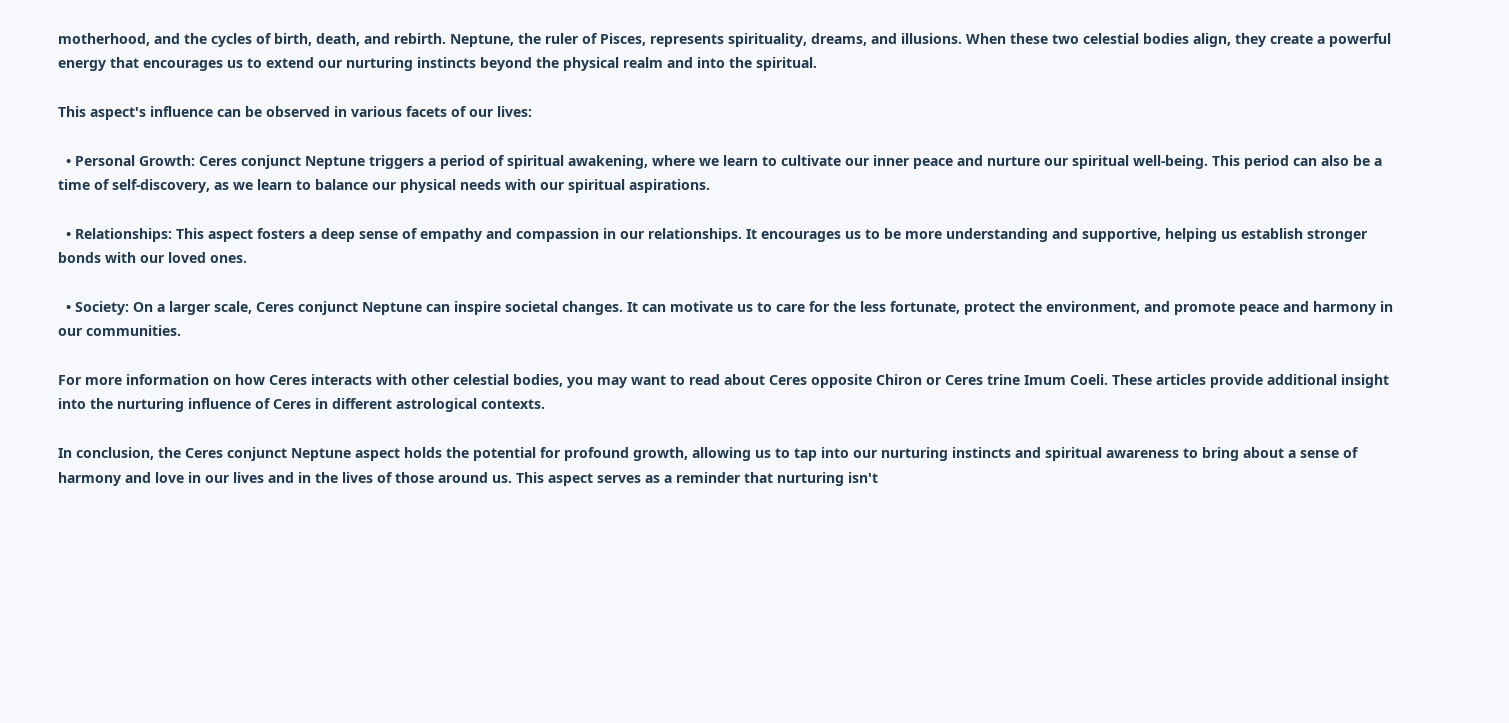motherhood, and the cycles of birth, death, and rebirth. Neptune, the ruler of Pisces, represents spirituality, dreams, and illusions. When these two celestial bodies align, they create a powerful energy that encourages us to extend our nurturing instincts beyond the physical realm and into the spiritual.

This aspect's influence can be observed in various facets of our lives:

  • Personal Growth: Ceres conjunct Neptune triggers a period of spiritual awakening, where we learn to cultivate our inner peace and nurture our spiritual well-being. This period can also be a time of self-discovery, as we learn to balance our physical needs with our spiritual aspirations.

  • Relationships: This aspect fosters a deep sense of empathy and compassion in our relationships. It encourages us to be more understanding and supportive, helping us establish stronger bonds with our loved ones.

  • Society: On a larger scale, Ceres conjunct Neptune can inspire societal changes. It can motivate us to care for the less fortunate, protect the environment, and promote peace and harmony in our communities.

For more information on how Ceres interacts with other celestial bodies, you may want to read about Ceres opposite Chiron or Ceres trine Imum Coeli. These articles provide additional insight into the nurturing influence of Ceres in different astrological contexts.

In conclusion, the Ceres conjunct Neptune aspect holds the potential for profound growth, allowing us to tap into our nurturing instincts and spiritual awareness to bring about a sense of harmony and love in our lives and in the lives of those around us. This aspect serves as a reminder that nurturing isn't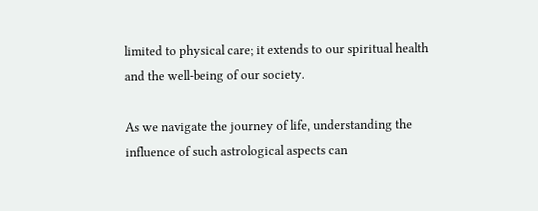limited to physical care; it extends to our spiritual health and the well-being of our society.

As we navigate the journey of life, understanding the influence of such astrological aspects can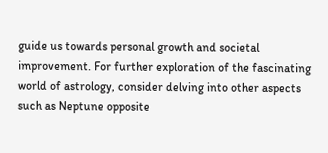guide us towards personal growth and societal improvement. For further exploration of the fascinating world of astrology, consider delving into other aspects such as Neptune opposite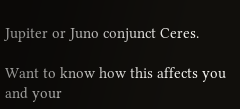Jupiter or Juno conjunct Ceres.

Want to know how this affects you and your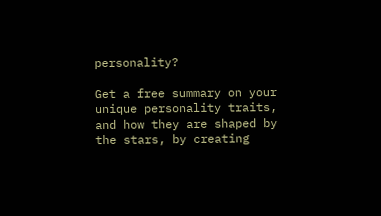personality?

Get a free summary on your unique personality traits, and how they are shaped by the stars, by creating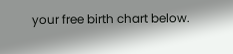your free birth chart below.